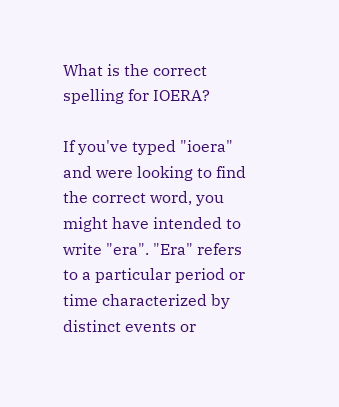What is the correct spelling for IOERA?

If you've typed "ioera" and were looking to find the correct word, you might have intended to write "era". "Era" refers to a particular period or time characterized by distinct events or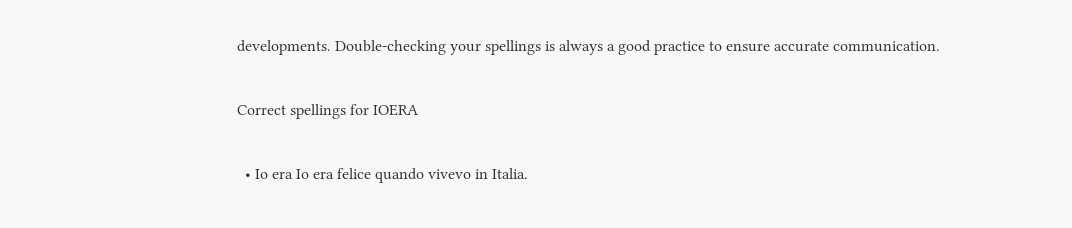developments. Double-checking your spellings is always a good practice to ensure accurate communication.

Correct spellings for IOERA

  • Io era Io era felice quando vivevo in Italia.